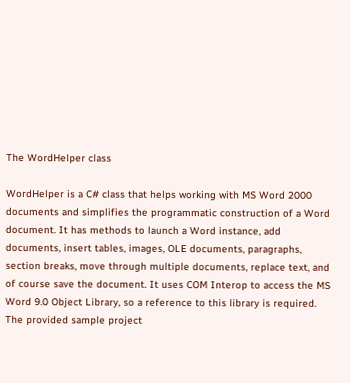The WordHelper class

WordHelper is a C# class that helps working with MS Word 2000 documents and simplifies the programmatic construction of a Word document. It has methods to launch a Word instance, add documents, insert tables, images, OLE documents, paragraphs, section breaks, move through multiple documents, replace text, and of course save the document. It uses COM Interop to access the MS Word 9.0 Object Library, so a reference to this library is required. The provided sample project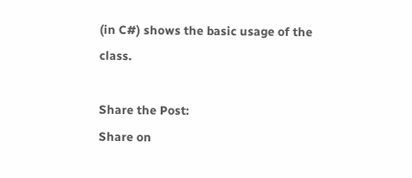(in C#) shows the basic usage of the class.

Share the Post:
Share on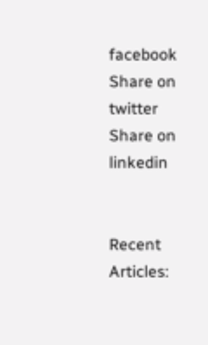facebook
Share on twitter
Share on linkedin


Recent Articles: